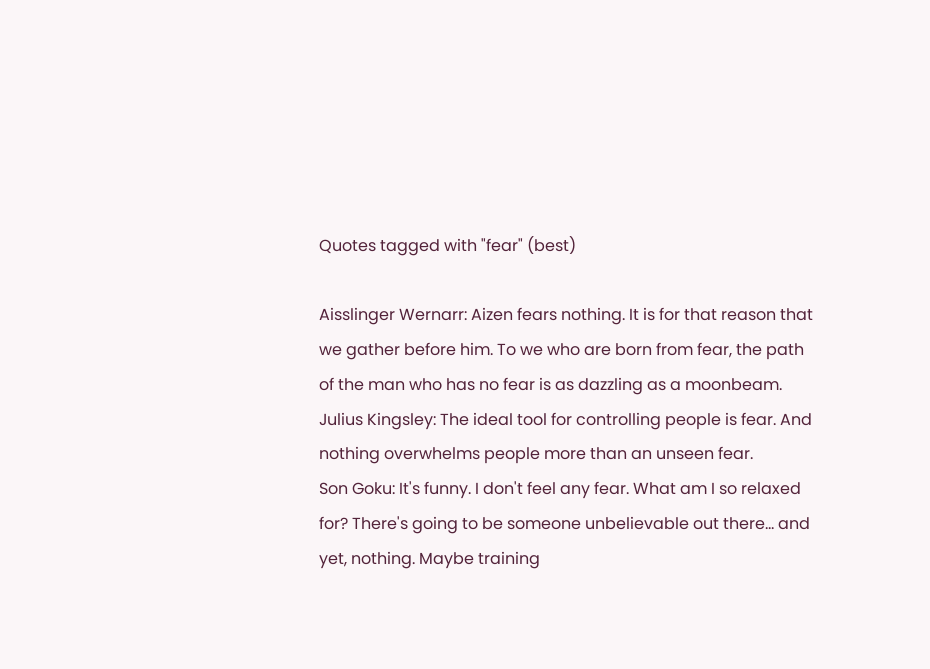Quotes tagged with "fear" (best)

Aisslinger Wernarr: Aizen fears nothing. It is for that reason that we gather before him. To we who are born from fear, the path of the man who has no fear is as dazzling as a moonbeam.
Julius Kingsley: The ideal tool for controlling people is fear. And nothing overwhelms people more than an unseen fear.
Son Goku: It's funny. I don't feel any fear. What am I so relaxed for? There's going to be someone unbelievable out there... and yet, nothing. Maybe training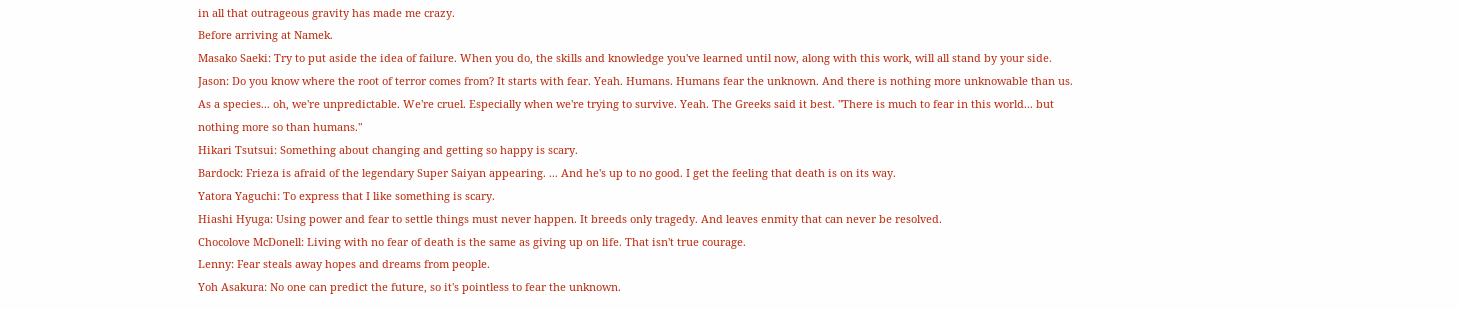in all that outrageous gravity has made me crazy.
Before arriving at Namek.
Masako Saeki: Try to put aside the idea of failure. When you do, the skills and knowledge you've learned until now, along with this work, will all stand by your side.
Jason: Do you know where the root of terror comes from? It starts with fear. Yeah. Humans. Humans fear the unknown. And there is nothing more unknowable than us. As a species... oh, we're unpredictable. We're cruel. Especially when we're trying to survive. Yeah. The Greeks said it best. "There is much to fear in this world... but nothing more so than humans."
Hikari Tsutsui: Something about changing and getting so happy is scary.
Bardock: Frieza is afraid of the legendary Super Saiyan appearing. ... And he's up to no good. I get the feeling that death is on its way.
Yatora Yaguchi: To express that I like something is scary.
Hiashi Hyuga: Using power and fear to settle things must never happen. It breeds only tragedy. And leaves enmity that can never be resolved.
Chocolove McDonell: Living with no fear of death is the same as giving up on life. That isn't true courage.
Lenny: Fear steals away hopes and dreams from people.
Yoh Asakura: No one can predict the future, so it's pointless to fear the unknown.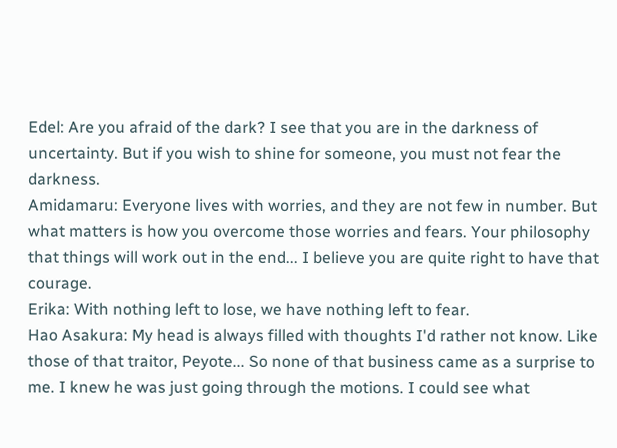Edel: Are you afraid of the dark? I see that you are in the darkness of uncertainty. But if you wish to shine for someone, you must not fear the darkness.
Amidamaru: Everyone lives with worries, and they are not few in number. But what matters is how you overcome those worries and fears. Your philosophy that things will work out in the end... I believe you are quite right to have that courage.
Erika: With nothing left to lose, we have nothing left to fear.
Hao Asakura: My head is always filled with thoughts I'd rather not know. Like those of that traitor, Peyote... So none of that business came as a surprise to me. I knew he was just going through the motions. I could see what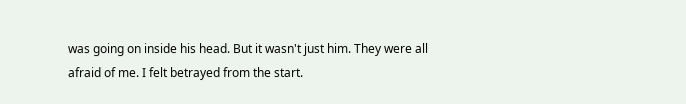was going on inside his head. But it wasn't just him. They were all afraid of me. I felt betrayed from the start.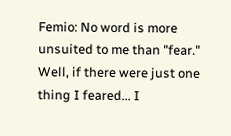Femio: No word is more unsuited to me than "fear." Well, if there were just one thing I feared... I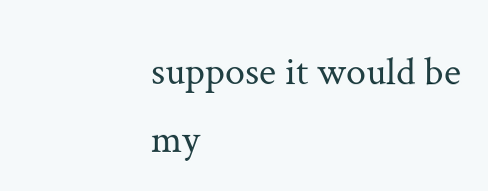suppose it would be my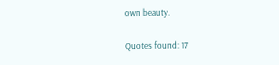own beauty.

Quotes found: 17